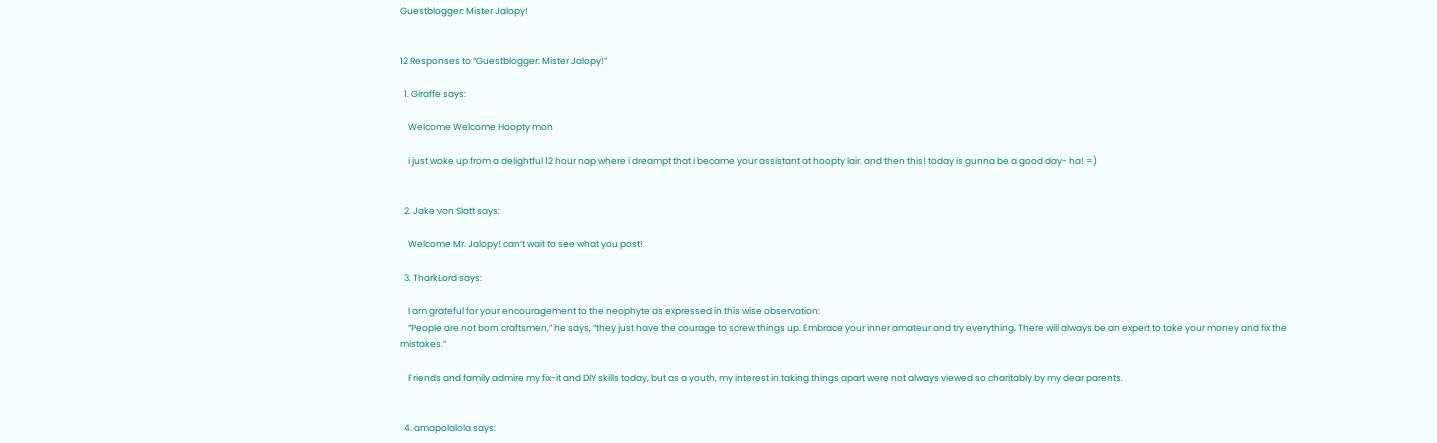Guestblogger: Mister Jalopy!


12 Responses to “Guestblogger: Mister Jalopy!”

  1. Giraffe says:

    Welcome Welcome Hoopty mon

    i just woke up from a delightful 12 hour nap where i dreampt that i became your assistant at hoopty lair. and then this! today is gunna be a good day- ha! =)


  2. Jake von Slatt says:

    Welcome Mr. Jalopy! can’t wait to see what you post!

  3. TharkLord says:

    I am grateful for your encouragement to the neophyte as expressed in this wise observation:
    “People are not born craftsmen,” he says, “they just have the courage to screw things up. Embrace your inner amateur and try everything. There will always be an expert to take your money and fix the mistakes.”

    Friends and family admire my fix-it and DIY skills today, but as a youth, my interest in taking things apart were not always viewed so charitably by my dear parents.


  4. amapolalola says: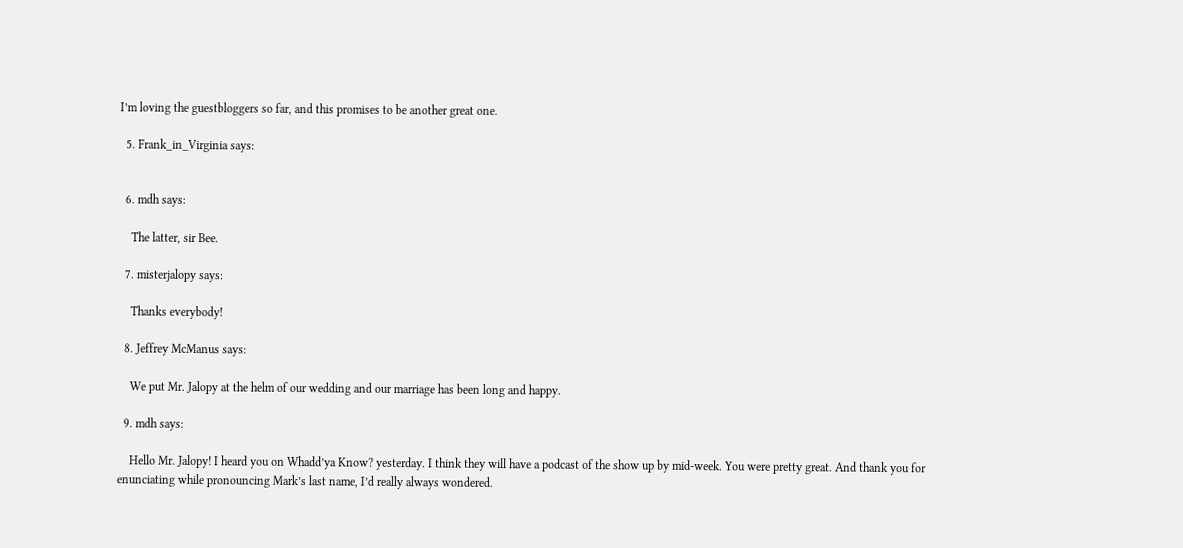I’m loving the guestbloggers so far, and this promises to be another great one.

  5. Frank_in_Virginia says:


  6. mdh says:

    The latter, sir Bee.

  7. misterjalopy says:

    Thanks everybody!

  8. Jeffrey McManus says:

    We put Mr. Jalopy at the helm of our wedding and our marriage has been long and happy.

  9. mdh says:

    Hello Mr. Jalopy! I heard you on Whadd’ya Know? yesterday. I think they will have a podcast of the show up by mid-week. You were pretty great. And thank you for enunciating while pronouncing Mark’s last name, I’d really always wondered.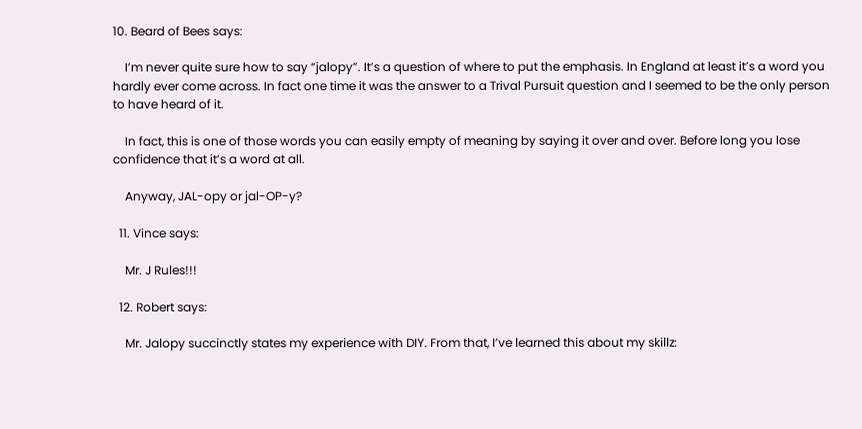10. Beard of Bees says:

    I’m never quite sure how to say “jalopy”. It’s a question of where to put the emphasis. In England at least it’s a word you hardly ever come across. In fact one time it was the answer to a Trival Pursuit question and I seemed to be the only person to have heard of it.

    In fact, this is one of those words you can easily empty of meaning by saying it over and over. Before long you lose confidence that it’s a word at all.

    Anyway, JAL-opy or jal-OP-y?

  11. Vince says:

    Mr. J Rules!!!

  12. Robert says:

    Mr. Jalopy succinctly states my experience with DIY. From that, I’ve learned this about my skillz: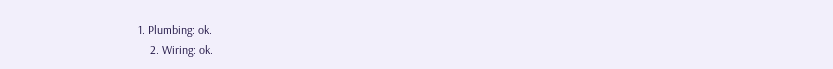1. Plumbing: ok.
    2. Wiring: ok.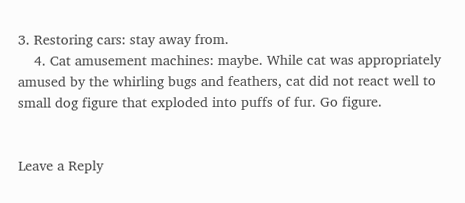3. Restoring cars: stay away from.
    4. Cat amusement machines: maybe. While cat was appropriately amused by the whirling bugs and feathers, cat did not react well to small dog figure that exploded into puffs of fur. Go figure.


Leave a Reply